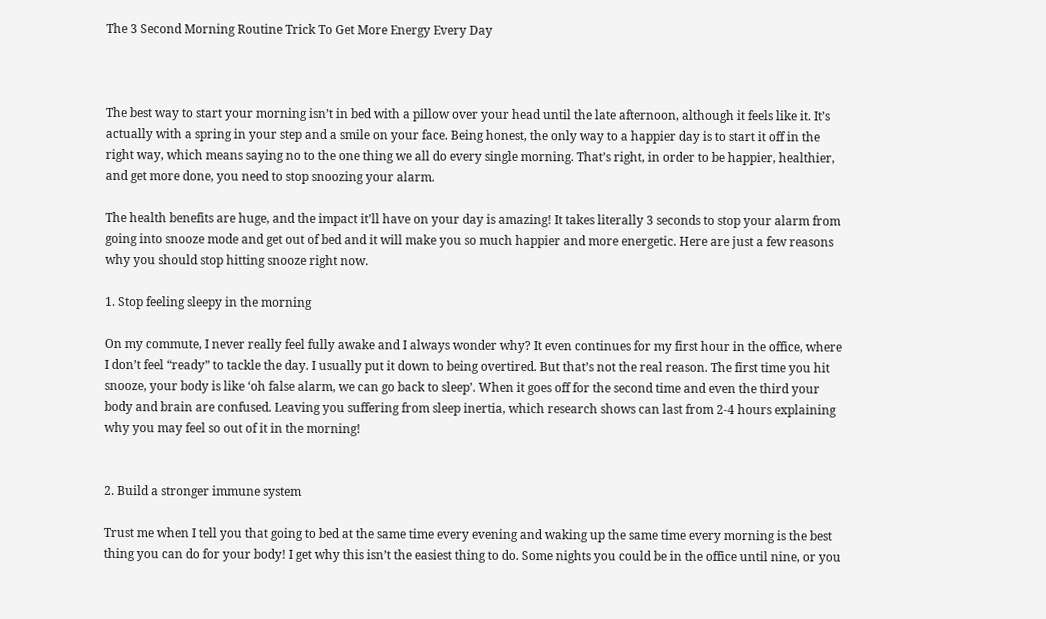The 3 Second Morning Routine Trick To Get More Energy Every Day



The best way to start your morning isn’t in bed with a pillow over your head until the late afternoon, although it feels like it. It’s actually with a spring in your step and a smile on your face. Being honest, the only way to a happier day is to start it off in the right way, which means saying no to the one thing we all do every single morning. That’s right, in order to be happier, healthier, and get more done, you need to stop snoozing your alarm.

The health benefits are huge, and the impact it’ll have on your day is amazing! It takes literally 3 seconds to stop your alarm from going into snooze mode and get out of bed and it will make you so much happier and more energetic. Here are just a few reasons why you should stop hitting snooze right now.

1. Stop feeling sleepy in the morning

On my commute, I never really feel fully awake and I always wonder why? It even continues for my first hour in the office, where I don’t feel “ready” to tackle the day. I usually put it down to being overtired. But that’s not the real reason. The first time you hit snooze, your body is like ‘oh false alarm, we can go back to sleep’. When it goes off for the second time and even the third your body and brain are confused. Leaving you suffering from sleep inertia, which research shows can last from 2-4 hours explaining why you may feel so out of it in the morning!


2. Build a stronger immune system

Trust me when I tell you that going to bed at the same time every evening and waking up the same time every morning is the best thing you can do for your body! I get why this isn’t the easiest thing to do. Some nights you could be in the office until nine, or you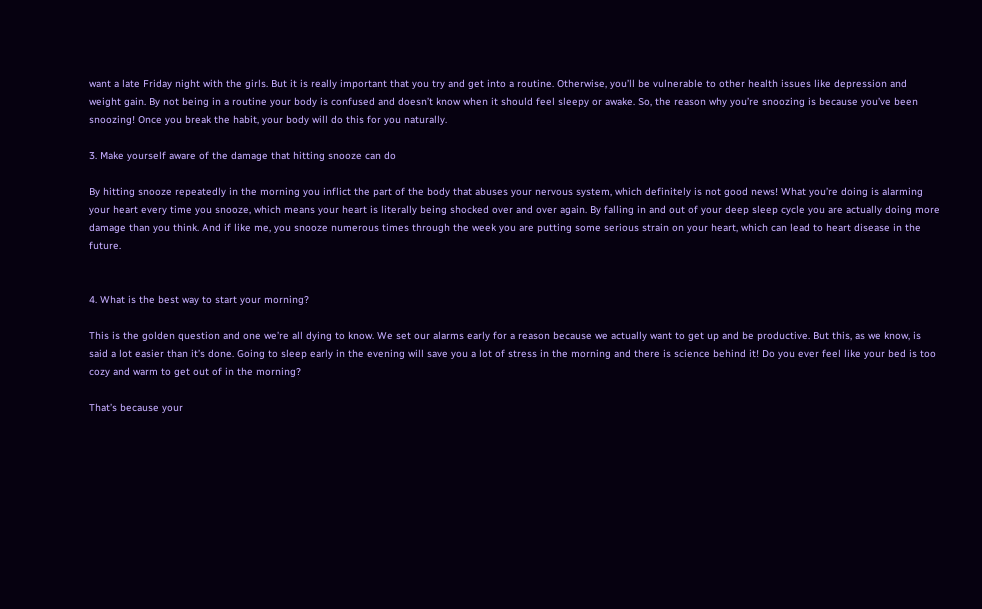want a late Friday night with the girls. But it is really important that you try and get into a routine. Otherwise, you’ll be vulnerable to other health issues like depression and weight gain. By not being in a routine your body is confused and doesn’t know when it should feel sleepy or awake. So, the reason why you’re snoozing is because you’ve been snoozing! Once you break the habit, your body will do this for you naturally.

3. Make yourself aware of the damage that hitting snooze can do

By hitting snooze repeatedly in the morning you inflict the part of the body that abuses your nervous system, which definitely is not good news! What you’re doing is alarming your heart every time you snooze, which means your heart is literally being shocked over and over again. By falling in and out of your deep sleep cycle you are actually doing more damage than you think. And if like me, you snooze numerous times through the week you are putting some serious strain on your heart, which can lead to heart disease in the future.


4. What is the best way to start your morning?

This is the golden question and one we’re all dying to know. We set our alarms early for a reason because we actually want to get up and be productive. But this, as we know, is said a lot easier than it’s done. Going to sleep early in the evening will save you a lot of stress in the morning and there is science behind it! Do you ever feel like your bed is too cozy and warm to get out of in the morning?

That’s because your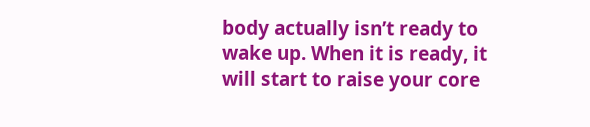body actually isn’t ready to wake up. When it is ready, it will start to raise your core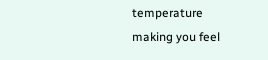temperature making you feel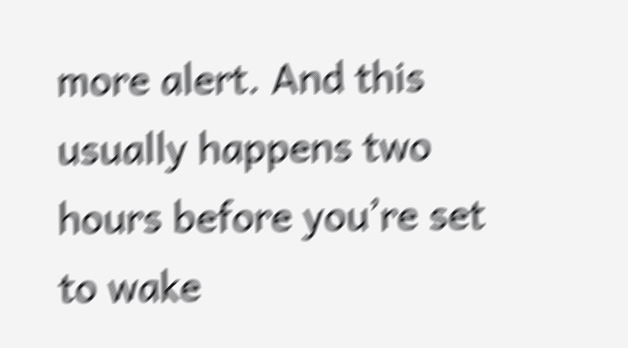more alert. And this usually happens two hours before you’re set to wake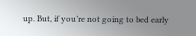up. But, if you’re not going to bed early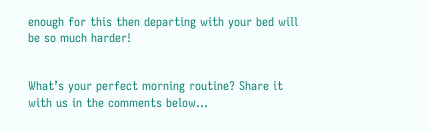enough for this then departing with your bed will be so much harder!


What’s your perfect morning routine? Share it with us in the comments below…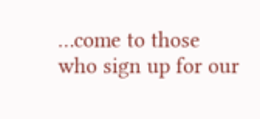…come to those who sign up for our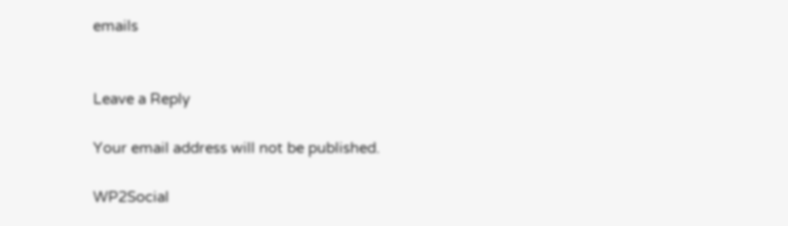emails


Leave a Reply

Your email address will not be published.

WP2Social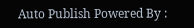Auto Publish Powered By :